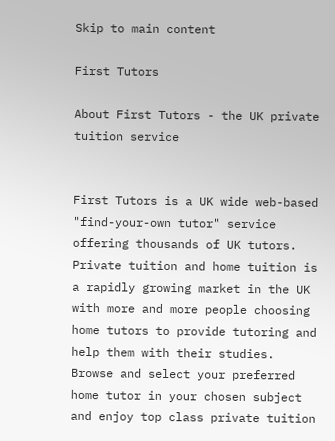Skip to main content

First Tutors

About First Tutors - the UK private tuition service


First Tutors is a UK wide web-based "find-your-own tutor" service offering thousands of UK tutors. Private tuition and home tuition is a rapidly growing market in the UK with more and more people choosing home tutors to provide tutoring and help them with their studies. Browse and select your preferred home tutor in your chosen subject and enjoy top class private tuition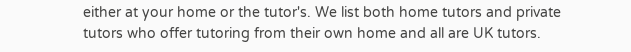either at your home or the tutor's. We list both home tutors and private tutors who offer tutoring from their own home and all are UK tutors.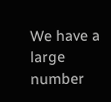We have a large number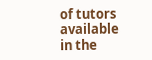of tutors available in the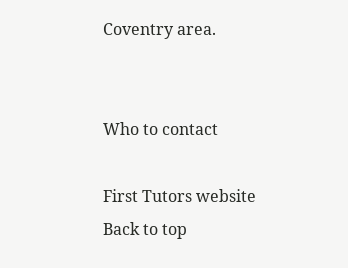Coventry area.


Who to contact

First Tutors website
Back to top